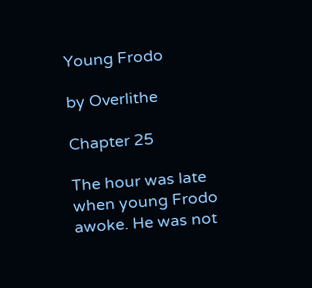Young Frodo

by Overlithe

Chapter 25

The hour was late when young Frodo awoke. He was not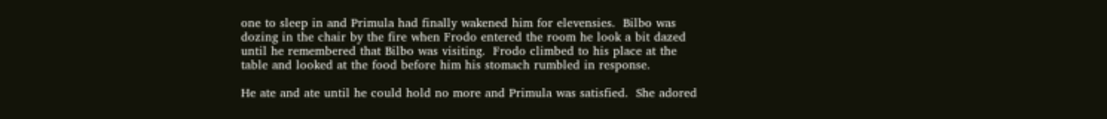one to sleep in and Primula had finally wakened him for elevensies.  Bilbo was dozing in the chair by the fire when Frodo entered the room he look a bit dazed until he remembered that Bilbo was visiting.  Frodo climbed to his place at the table and looked at the food before him his stomach rumbled in response.

He ate and ate until he could hold no more and Primula was satisfied.  She adored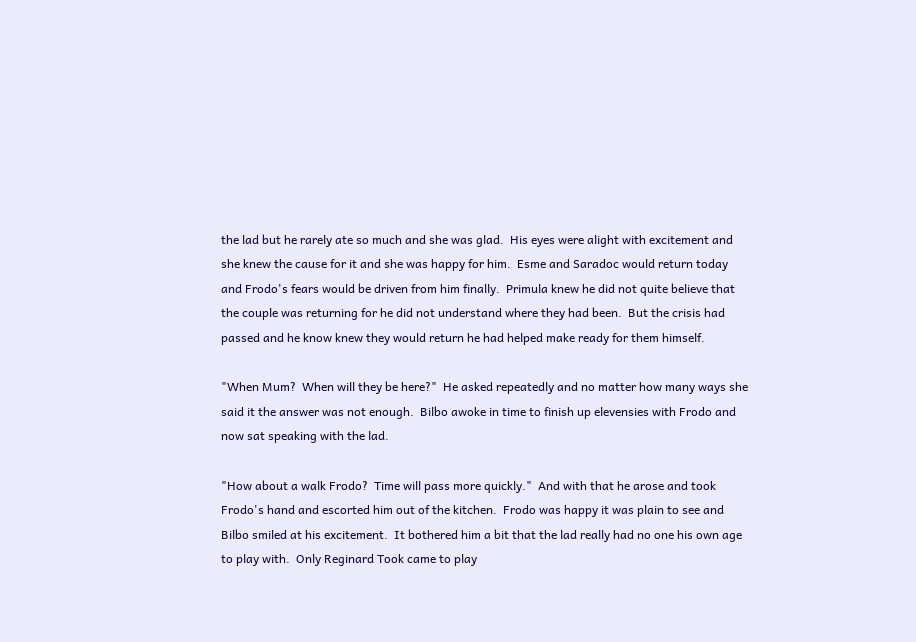the lad but he rarely ate so much and she was glad.  His eyes were alight with excitement and she knew the cause for it and she was happy for him.  Esme and Saradoc would return today and Frodo's fears would be driven from him finally.  Primula knew he did not quite believe that the couple was returning for he did not understand where they had been.  But the crisis had passed and he know knew they would return he had helped make ready for them himself.

"When Mum?  When will they be here?"  He asked repeatedly and no matter how many ways she said it the answer was not enough.  Bilbo awoke in time to finish up elevensies with Frodo and now sat speaking with the lad.

"How about a walk Frodo?  Time will pass more quickly."  And with that he arose and took Frodo's hand and escorted him out of the kitchen.  Frodo was happy it was plain to see and Bilbo smiled at his excitement.  It bothered him a bit that the lad really had no one his own age to play with.  Only Reginard Took came to play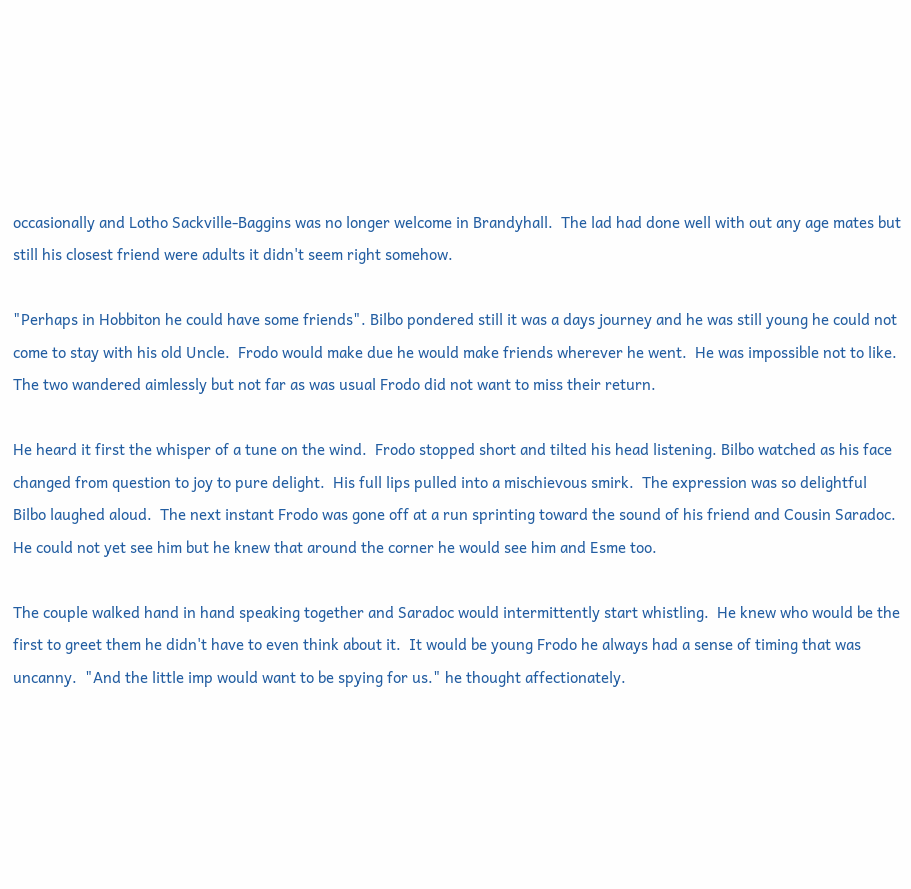occasionally and Lotho Sackville-Baggins was no longer welcome in Brandyhall.  The lad had done well with out any age mates but still his closest friend were adults it didn't seem right somehow.

"Perhaps in Hobbiton he could have some friends". Bilbo pondered still it was a days journey and he was still young he could not come to stay with his old Uncle.  Frodo would make due he would make friends wherever he went.  He was impossible not to like.  The two wandered aimlessly but not far as was usual Frodo did not want to miss their return.

He heard it first the whisper of a tune on the wind.  Frodo stopped short and tilted his head listening. Bilbo watched as his face changed from question to joy to pure delight.  His full lips pulled into a mischievous smirk.  The expression was so delightful Bilbo laughed aloud.  The next instant Frodo was gone off at a run sprinting toward the sound of his friend and Cousin Saradoc.  He could not yet see him but he knew that around the corner he would see him and Esme too.

The couple walked hand in hand speaking together and Saradoc would intermittently start whistling.  He knew who would be the first to greet them he didn't have to even think about it.  It would be young Frodo he always had a sense of timing that was uncanny.  "And the little imp would want to be spying for us." he thought affectionately.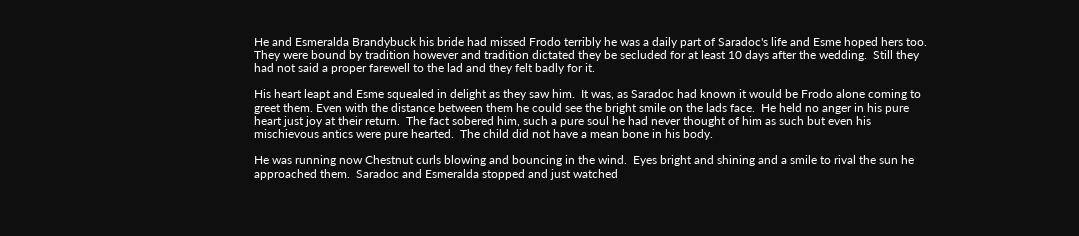He and Esmeralda Brandybuck his bride had missed Frodo terribly he was a daily part of Saradoc's life and Esme hoped hers too.  They were bound by tradition however and tradition dictated they be secluded for at least 10 days after the wedding.  Still they had not said a proper farewell to the lad and they felt badly for it.

His heart leapt and Esme squealed in delight as they saw him.  It was, as Saradoc had known it would be Frodo alone coming to greet them. Even with the distance between them he could see the bright smile on the lads face.  He held no anger in his pure heart just joy at their return.  The fact sobered him, such a pure soul he had never thought of him as such but even his mischievous antics were pure hearted.  The child did not have a mean bone in his body.

He was running now Chestnut curls blowing and bouncing in the wind.  Eyes bright and shining and a smile to rival the sun he approached them.  Saradoc and Esmeralda stopped and just watched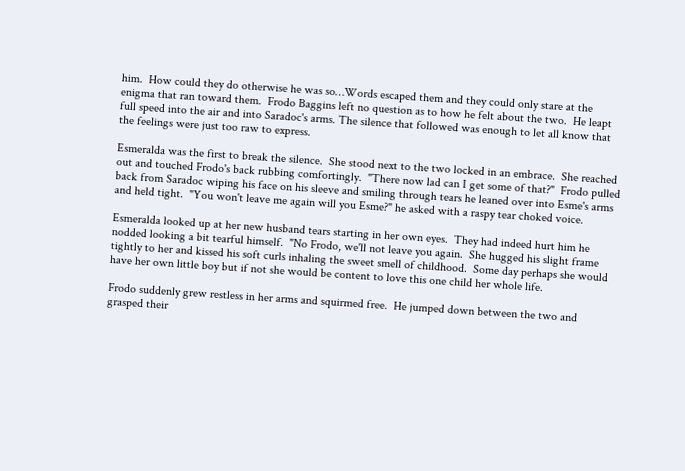him.  How could they do otherwise he was so…Words escaped them and they could only stare at the enigma that ran toward them.  Frodo Baggins left no question as to how he felt about the two.  He leapt full speed into the air and into Saradoc's arms. The silence that followed was enough to let all know that the feelings were just too raw to express.

Esmeralda was the first to break the silence.  She stood next to the two locked in an embrace.  She reached out and touched Frodo's back rubbing comfortingly.  "There now lad can I get some of that?"  Frodo pulled back from Saradoc wiping his face on his sleeve and smiling through tears he leaned over into Esme's arms and held tight.  "You won't leave me again will you Esme?" he asked with a raspy tear choked voice.

Esmeralda looked up at her new husband tears starting in her own eyes.  They had indeed hurt him he nodded looking a bit tearful himself.  "No Frodo, we'll not leave you again.  She hugged his slight frame tightly to her and kissed his soft curls inhaling the sweet smell of childhood.  Some day perhaps she would have her own little boy but if not she would be content to love this one child her whole life.

Frodo suddenly grew restless in her arms and squirmed free.  He jumped down between the two and grasped their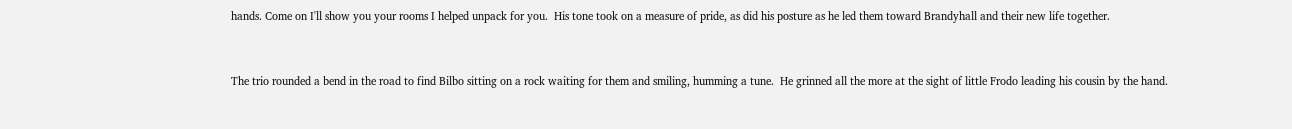hands. Come on I'll show you your rooms I helped unpack for you.  His tone took on a measure of pride, as did his posture as he led them toward Brandyhall and their new life together.


The trio rounded a bend in the road to find Bilbo sitting on a rock waiting for them and smiling, humming a tune.  He grinned all the more at the sight of little Frodo leading his cousin by the hand.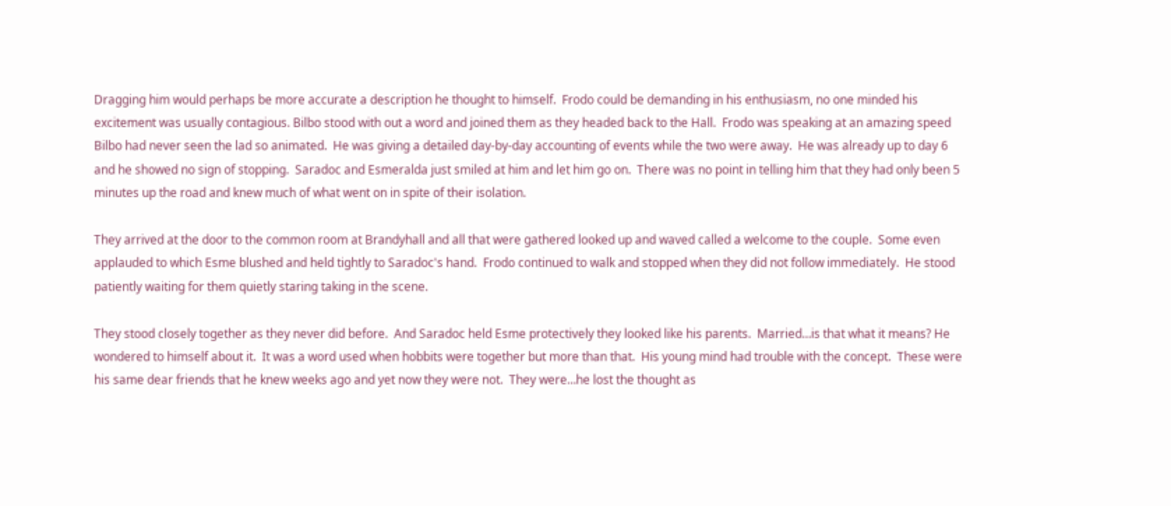Dragging him would perhaps be more accurate a description he thought to himself.  Frodo could be demanding in his enthusiasm, no one minded his excitement was usually contagious. Bilbo stood with out a word and joined them as they headed back to the Hall.  Frodo was speaking at an amazing speed Bilbo had never seen the lad so animated.  He was giving a detailed day-by-day accounting of events while the two were away.  He was already up to day 6 and he showed no sign of stopping.  Saradoc and Esmeralda just smiled at him and let him go on.  There was no point in telling him that they had only been 5 minutes up the road and knew much of what went on in spite of their isolation.

They arrived at the door to the common room at Brandyhall and all that were gathered looked up and waved called a welcome to the couple.  Some even applauded to which Esme blushed and held tightly to Saradoc's hand.  Frodo continued to walk and stopped when they did not follow immediately.  He stood patiently waiting for them quietly staring taking in the scene.

They stood closely together as they never did before.  And Saradoc held Esme protectively they looked like his parents.  Married…is that what it means? He wondered to himself about it.  It was a word used when hobbits were together but more than that.  His young mind had trouble with the concept.  These were his same dear friends that he knew weeks ago and yet now they were not.  They were…he lost the thought as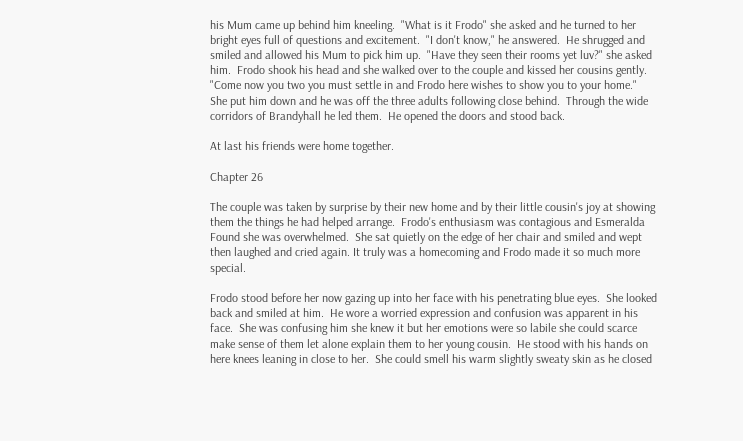his Mum came up behind him kneeling.  "What is it Frodo" she asked and he turned to her bright eyes full of questions and excitement.  "I don't know," he answered.  He shrugged and smiled and allowed his Mum to pick him up.  "Have they seen their rooms yet luv?" she asked him.  Frodo shook his head and she walked over to the couple and kissed her cousins gently.  "Come now you two you must settle in and Frodo here wishes to show you to your home."  She put him down and he was off the three adults following close behind.  Through the wide corridors of Brandyhall he led them.  He opened the doors and stood back.

At last his friends were home together.

Chapter 26

The couple was taken by surprise by their new home and by their little cousin's joy at showing them the things he had helped arrange.  Frodo's enthusiasm was contagious and Esmeralda Found she was overwhelmed.  She sat quietly on the edge of her chair and smiled and wept then laughed and cried again. It truly was a homecoming and Frodo made it so much more special.

Frodo stood before her now gazing up into her face with his penetrating blue eyes.  She looked back and smiled at him.  He wore a worried expression and confusion was apparent in his face.  She was confusing him she knew it but her emotions were so labile she could scarce make sense of them let alone explain them to her young cousin.  He stood with his hands on here knees leaning in close to her.  She could smell his warm slightly sweaty skin as he closed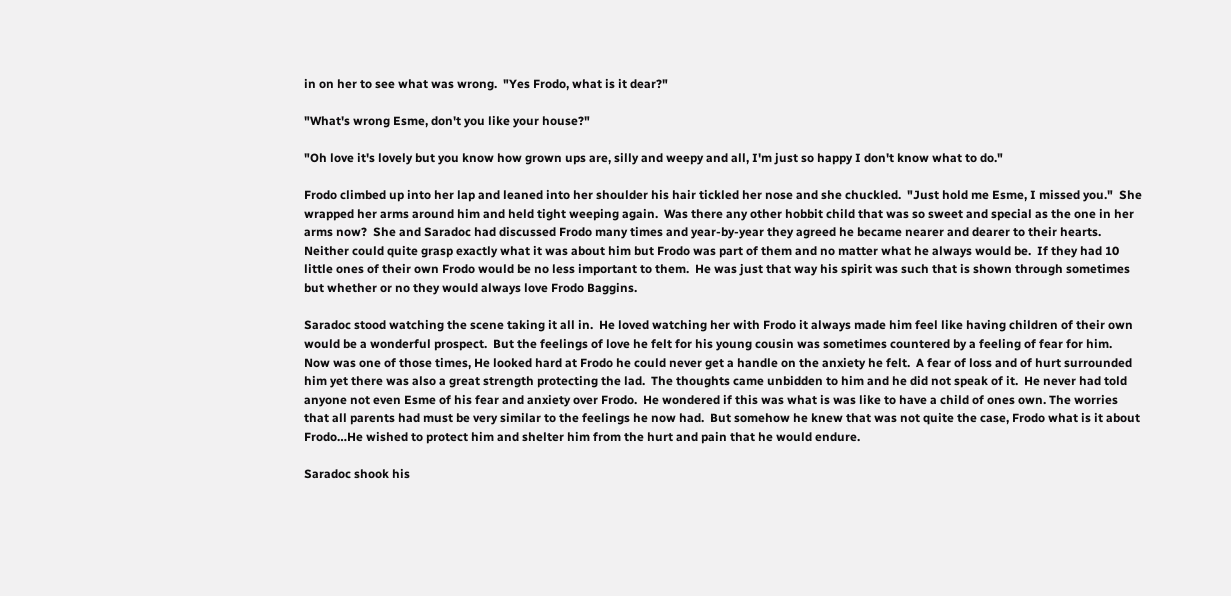in on her to see what was wrong.  "Yes Frodo, what is it dear?"

"What's wrong Esme, don't you like your house?"

"Oh love it's lovely but you know how grown ups are, silly and weepy and all, I'm just so happy I don't know what to do."

Frodo climbed up into her lap and leaned into her shoulder his hair tickled her nose and she chuckled.  "Just hold me Esme, I missed you."  She wrapped her arms around him and held tight weeping again.  Was there any other hobbit child that was so sweet and special as the one in her arms now?  She and Saradoc had discussed Frodo many times and year-by-year they agreed he became nearer and dearer to their hearts.  Neither could quite grasp exactly what it was about him but Frodo was part of them and no matter what he always would be.  If they had 10 little ones of their own Frodo would be no less important to them.  He was just that way his spirit was such that is shown through sometimes but whether or no they would always love Frodo Baggins.

Saradoc stood watching the scene taking it all in.  He loved watching her with Frodo it always made him feel like having children of their own would be a wonderful prospect.  But the feelings of love he felt for his young cousin was sometimes countered by a feeling of fear for him.  Now was one of those times, He looked hard at Frodo he could never get a handle on the anxiety he felt.  A fear of loss and of hurt surrounded him yet there was also a great strength protecting the lad.  The thoughts came unbidden to him and he did not speak of it.  He never had told anyone not even Esme of his fear and anxiety over Frodo.  He wondered if this was what is was like to have a child of ones own. The worries that all parents had must be very similar to the feelings he now had.  But somehow he knew that was not quite the case, Frodo what is it about Frodo…He wished to protect him and shelter him from the hurt and pain that he would endure.

Saradoc shook his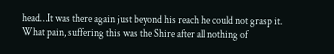head…It was there again just beyond his reach he could not grasp it. What pain, suffering this was the Shire after all nothing of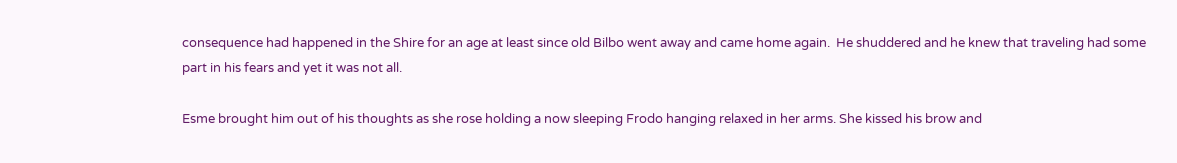consequence had happened in the Shire for an age at least since old Bilbo went away and came home again.  He shuddered and he knew that traveling had some part in his fears and yet it was not all.

Esme brought him out of his thoughts as she rose holding a now sleeping Frodo hanging relaxed in her arms. She kissed his brow and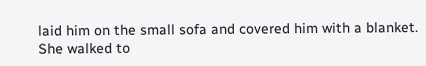laid him on the small sofa and covered him with a blanket.  She walked to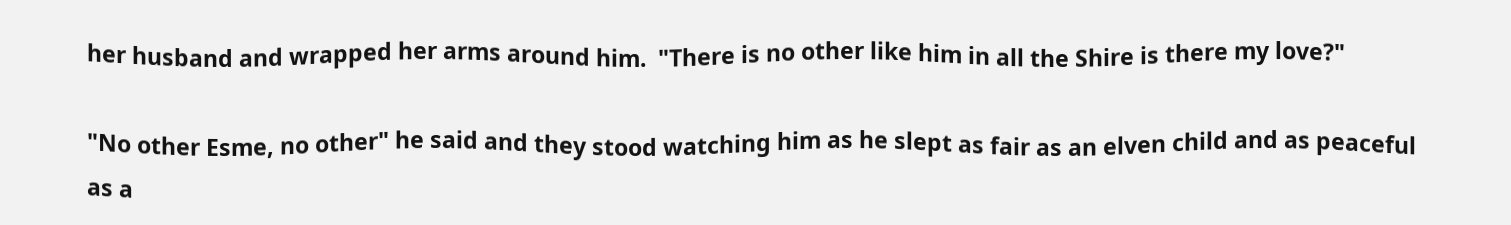her husband and wrapped her arms around him.  "There is no other like him in all the Shire is there my love?"

"No other Esme, no other" he said and they stood watching him as he slept as fair as an elven child and as peaceful as a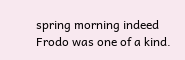spring morning indeed Frodo was one of a kind.